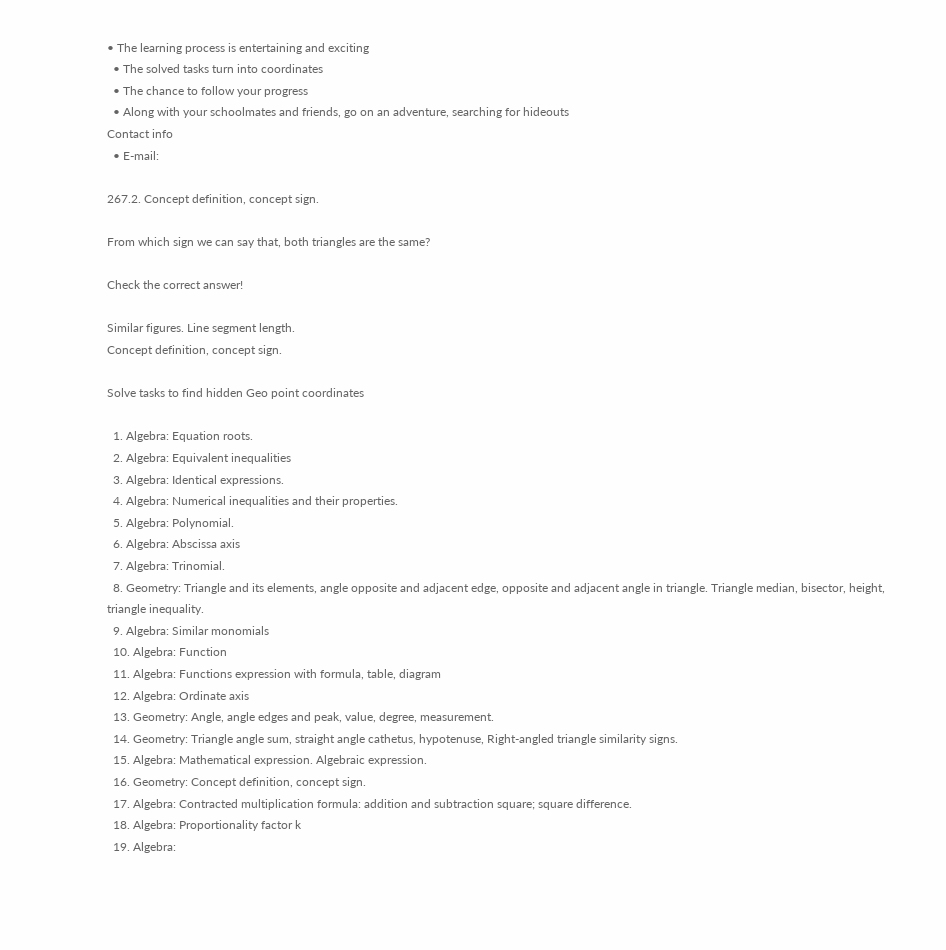• The learning process is entertaining and exciting
  • The solved tasks turn into coordinates
  • The chance to follow your progress
  • Along with your schoolmates and friends, go on an adventure, searching for hideouts
Contact info
  • E-mail:

267.2. Concept definition, concept sign.

From which sign we can say that, both triangles are the same?

Check the correct answer!

Similar figures. Line segment length.
Concept definition, concept sign.

Solve tasks to find hidden Geo point coordinates

  1. Algebra: Equation roots.
  2. Algebra: Equivalent inequalities
  3. Algebra: Identical expressions.
  4. Algebra: Numerical inequalities and their properties.
  5. Algebra: Polynomial.
  6. Algebra: Abscissa axis
  7. Algebra: Trinomial.
  8. Geometry: Triangle and its elements, angle opposite and adjacent edge, opposite and adjacent angle in triangle. Triangle median, bisector, height, triangle inequality.
  9. Algebra: Similar monomials
  10. Algebra: Function
  11. Algebra: Functions expression with formula, table, diagram
  12. Algebra: Ordinate axis
  13. Geometry: Angle, angle edges and peak, value, degree, measurement.
  14. Geometry: Triangle angle sum, straight angle cathetus, hypotenuse, Right-angled triangle similarity signs.
  15. Algebra: Mathematical expression. Algebraic expression.
  16. Geometry: Concept definition, concept sign.
  17. Algebra: Contracted multiplication formula: addition and subtraction square; square difference.
  18. Algebra: Proportionality factor k
  19. Algebra: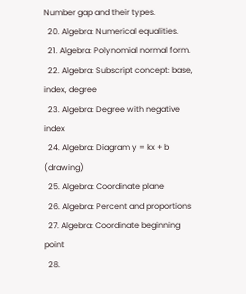Number gap and their types.
  20. Algebra: Numerical equalities.
  21. Algebra: Polynomial normal form.
  22. Algebra: Subscript concept: base, index, degree
  23. Algebra: Degree with negative index
  24. Algebra: Diagram y = kx + b (drawing)
  25. Algebra: Coordinate plane
  26. Algebra: Percent and proportions
  27. Algebra: Coordinate beginning point
  28.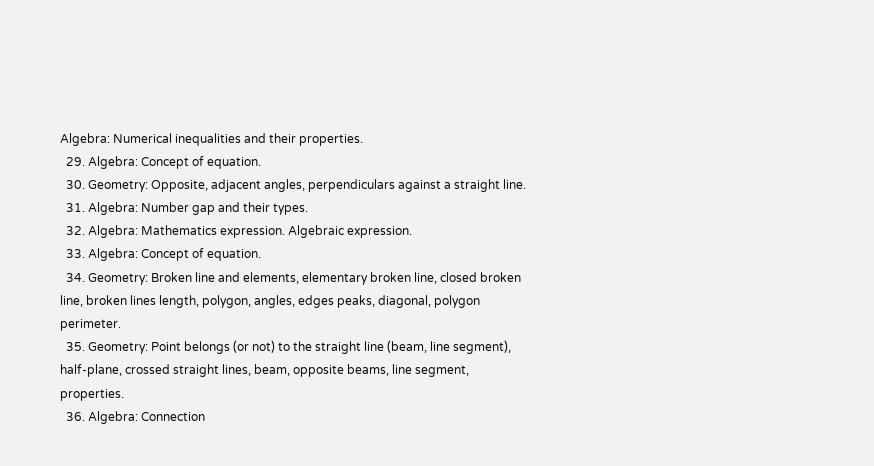Algebra: Numerical inequalities and their properties.
  29. Algebra: Concept of equation.
  30. Geometry: Opposite, adjacent angles, perpendiculars against a straight line.
  31. Algebra: Number gap and their types.
  32. Algebra: Mathematics expression. Algebraic expression.
  33. Algebra: Concept of equation.
  34. Geometry: Broken line and elements, elementary broken line, closed broken line, broken lines length, polygon, angles, edges peaks, diagonal, polygon perimeter.
  35. Geometry: Point belongs (or not) to the straight line (beam, line segment), half-plane, crossed straight lines, beam, opposite beams, line segment, properties.
  36. Algebra: Connection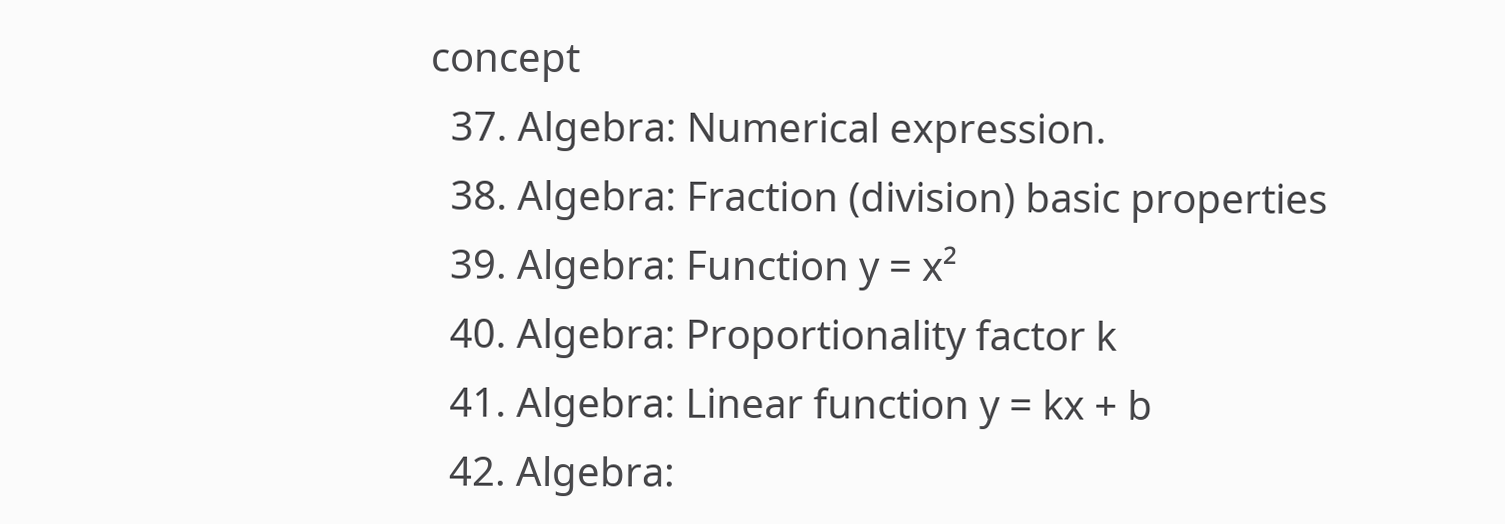concept
  37. Algebra: Numerical expression.
  38. Algebra: Fraction (division) basic properties
  39. Algebra: Function y = x²
  40. Algebra: Proportionality factor k
  41. Algebra: Linear function y = kx + b
  42. Algebra: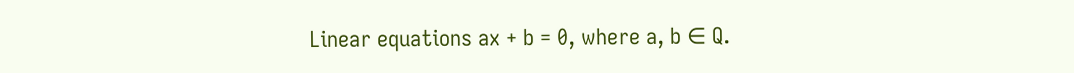Linear equations ax + b = 0, where a, b ∈ Q.